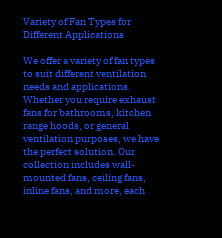Variety of Fan Types for Different Applications

We offer a variety of fan types to suit different ventilation needs and applications. Whether you require exhaust fans for bathrooms, kitchen range hoods, or general ventilation purposes, we have the perfect solution. Our collection includes wall-mounted fans, ceiling fans, inline fans, and more, each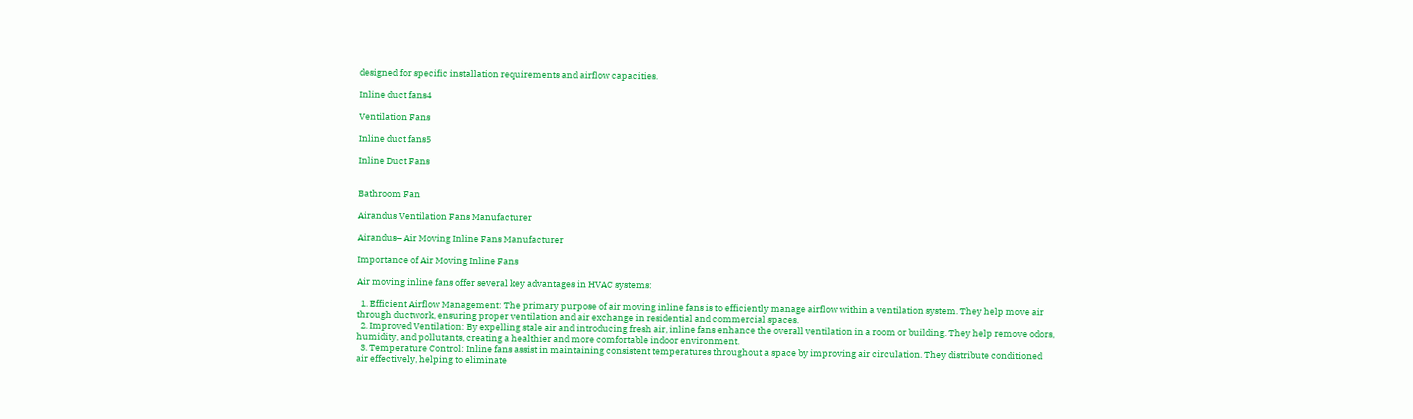designed for specific installation requirements and airflow capacities.

Inline duct fans4

Ventilation Fans

Inline duct fans5

Inline Duct Fans


Bathroom Fan

Airandus Ventilation Fans Manufacturer

Airandus– Air Moving Inline Fans Manufacturer

Importance of Air Moving Inline Fans

Air moving inline fans offer several key advantages in HVAC systems:

  1. Efficient Airflow Management: The primary purpose of air moving inline fans is to efficiently manage airflow within a ventilation system. They help move air through ductwork, ensuring proper ventilation and air exchange in residential and commercial spaces.
  2. Improved Ventilation: By expelling stale air and introducing fresh air, inline fans enhance the overall ventilation in a room or building. They help remove odors, humidity, and pollutants, creating a healthier and more comfortable indoor environment.
  3. Temperature Control: Inline fans assist in maintaining consistent temperatures throughout a space by improving air circulation. They distribute conditioned air effectively, helping to eliminate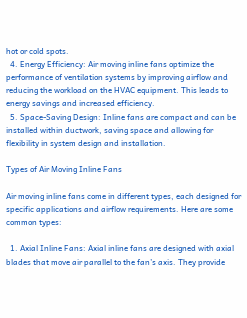hot or cold spots.
  4. Energy Efficiency: Air moving inline fans optimize the performance of ventilation systems by improving airflow and reducing the workload on the HVAC equipment. This leads to energy savings and increased efficiency.
  5. Space-Saving Design: Inline fans are compact and can be installed within ductwork, saving space and allowing for flexibility in system design and installation.

Types of Air Moving Inline Fans

Air moving inline fans come in different types, each designed for specific applications and airflow requirements. Here are some common types:

  1. Axial Inline Fans: Axial inline fans are designed with axial blades that move air parallel to the fan’s axis. They provide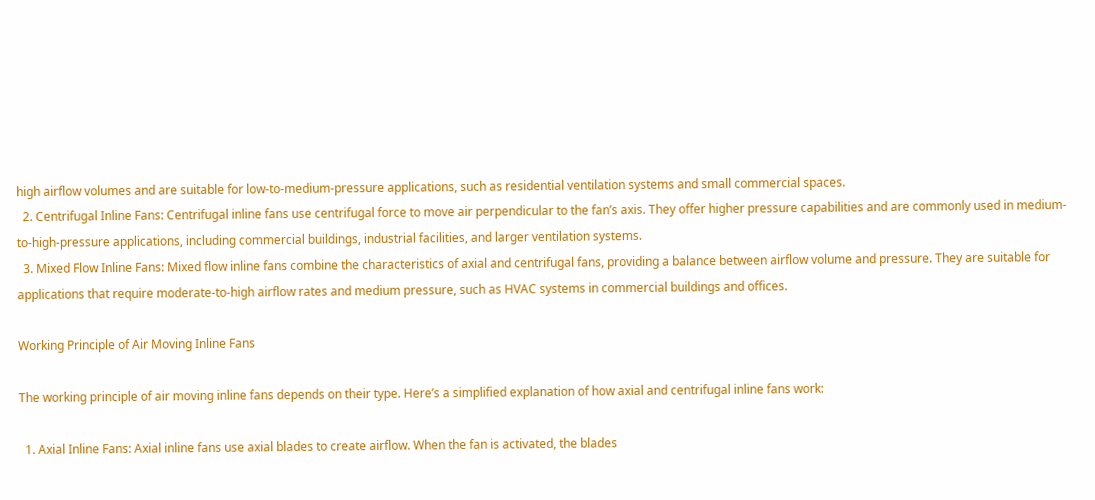high airflow volumes and are suitable for low-to-medium-pressure applications, such as residential ventilation systems and small commercial spaces.
  2. Centrifugal Inline Fans: Centrifugal inline fans use centrifugal force to move air perpendicular to the fan’s axis. They offer higher pressure capabilities and are commonly used in medium-to-high-pressure applications, including commercial buildings, industrial facilities, and larger ventilation systems.
  3. Mixed Flow Inline Fans: Mixed flow inline fans combine the characteristics of axial and centrifugal fans, providing a balance between airflow volume and pressure. They are suitable for applications that require moderate-to-high airflow rates and medium pressure, such as HVAC systems in commercial buildings and offices.

Working Principle of Air Moving Inline Fans

The working principle of air moving inline fans depends on their type. Here’s a simplified explanation of how axial and centrifugal inline fans work:

  1. Axial Inline Fans: Axial inline fans use axial blades to create airflow. When the fan is activated, the blades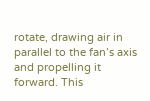rotate, drawing air in parallel to the fan’s axis and propelling it forward. This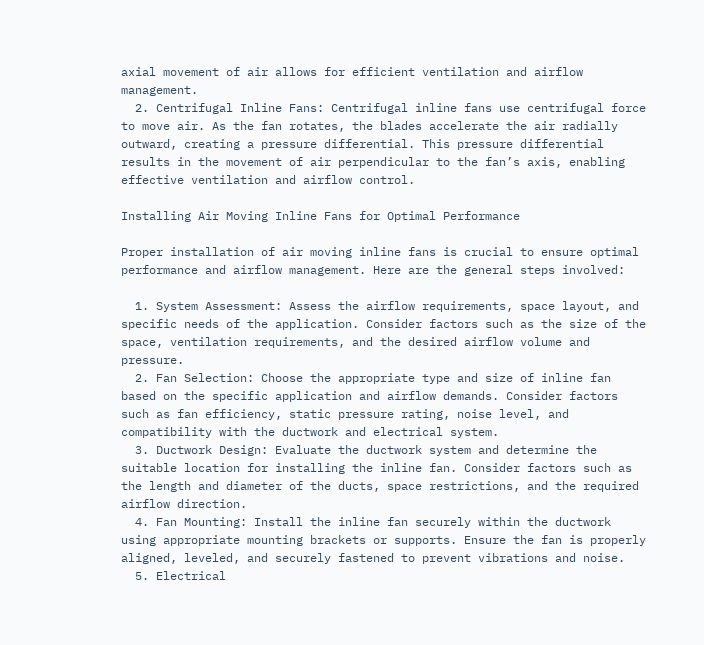axial movement of air allows for efficient ventilation and airflow management.
  2. Centrifugal Inline Fans: Centrifugal inline fans use centrifugal force to move air. As the fan rotates, the blades accelerate the air radially outward, creating a pressure differential. This pressure differential results in the movement of air perpendicular to the fan’s axis, enabling effective ventilation and airflow control.

Installing Air Moving Inline Fans for Optimal Performance

Proper installation of air moving inline fans is crucial to ensure optimal performance and airflow management. Here are the general steps involved:

  1. System Assessment: Assess the airflow requirements, space layout, and specific needs of the application. Consider factors such as the size of the space, ventilation requirements, and the desired airflow volume and pressure.
  2. Fan Selection: Choose the appropriate type and size of inline fan based on the specific application and airflow demands. Consider factors such as fan efficiency, static pressure rating, noise level, and compatibility with the ductwork and electrical system.
  3. Ductwork Design: Evaluate the ductwork system and determine the suitable location for installing the inline fan. Consider factors such as the length and diameter of the ducts, space restrictions, and the required airflow direction.
  4. Fan Mounting: Install the inline fan securely within the ductwork using appropriate mounting brackets or supports. Ensure the fan is properly aligned, leveled, and securely fastened to prevent vibrations and noise.
  5. Electrical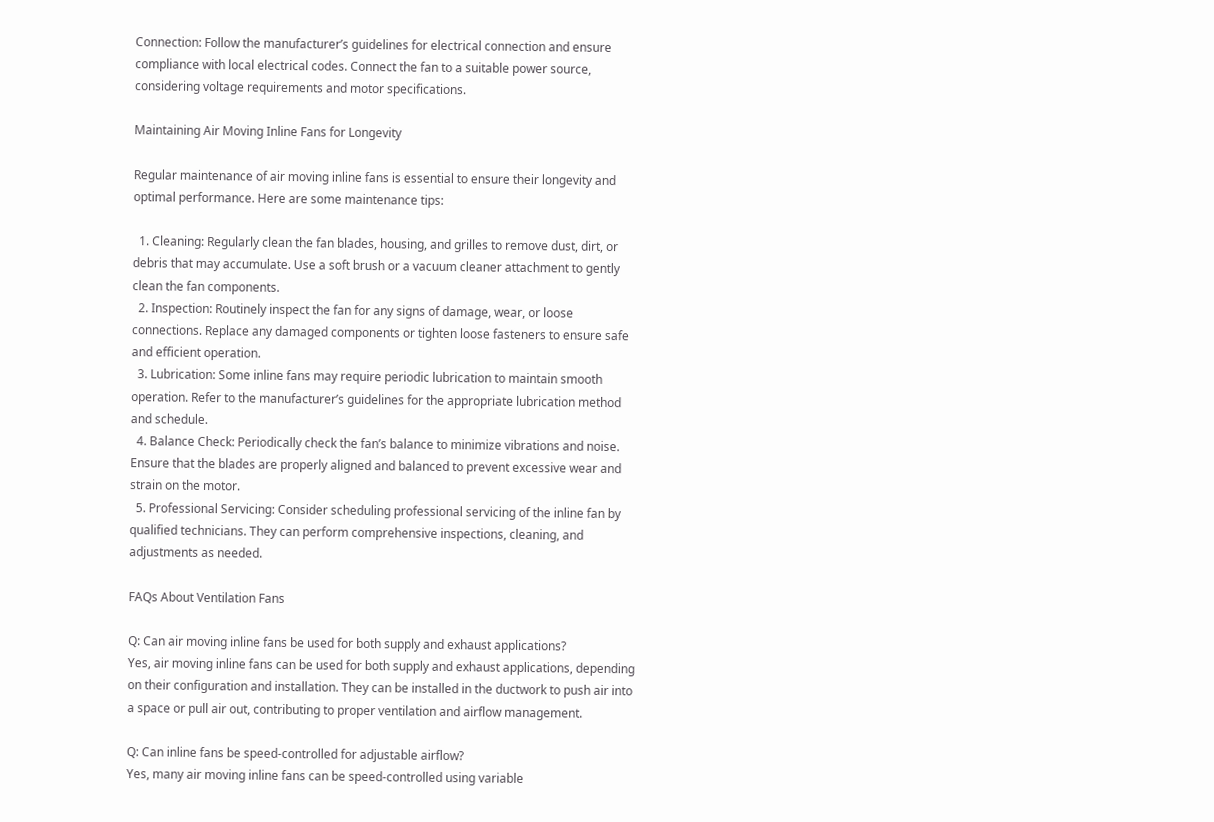Connection: Follow the manufacturer’s guidelines for electrical connection and ensure compliance with local electrical codes. Connect the fan to a suitable power source, considering voltage requirements and motor specifications.

Maintaining Air Moving Inline Fans for Longevity

Regular maintenance of air moving inline fans is essential to ensure their longevity and optimal performance. Here are some maintenance tips:

  1. Cleaning: Regularly clean the fan blades, housing, and grilles to remove dust, dirt, or debris that may accumulate. Use a soft brush or a vacuum cleaner attachment to gently clean the fan components.
  2. Inspection: Routinely inspect the fan for any signs of damage, wear, or loose connections. Replace any damaged components or tighten loose fasteners to ensure safe and efficient operation.
  3. Lubrication: Some inline fans may require periodic lubrication to maintain smooth operation. Refer to the manufacturer’s guidelines for the appropriate lubrication method and schedule.
  4. Balance Check: Periodically check the fan’s balance to minimize vibrations and noise. Ensure that the blades are properly aligned and balanced to prevent excessive wear and strain on the motor.
  5. Professional Servicing: Consider scheduling professional servicing of the inline fan by qualified technicians. They can perform comprehensive inspections, cleaning, and adjustments as needed.

FAQs About Ventilation Fans

Q: Can air moving inline fans be used for both supply and exhaust applications?
Yes, air moving inline fans can be used for both supply and exhaust applications, depending on their configuration and installation. They can be installed in the ductwork to push air into a space or pull air out, contributing to proper ventilation and airflow management.

Q: Can inline fans be speed-controlled for adjustable airflow?
Yes, many air moving inline fans can be speed-controlled using variable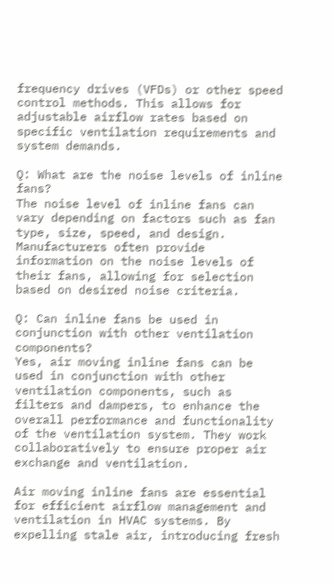frequency drives (VFDs) or other speed control methods. This allows for adjustable airflow rates based on specific ventilation requirements and system demands.

Q: What are the noise levels of inline fans?
The noise level of inline fans can vary depending on factors such as fan type, size, speed, and design. Manufacturers often provide information on the noise levels of their fans, allowing for selection based on desired noise criteria.

Q: Can inline fans be used in conjunction with other ventilation components?
Yes, air moving inline fans can be used in conjunction with other ventilation components, such as filters and dampers, to enhance the overall performance and functionality of the ventilation system. They work collaboratively to ensure proper air exchange and ventilation.

Air moving inline fans are essential for efficient airflow management and ventilation in HVAC systems. By expelling stale air, introducing fresh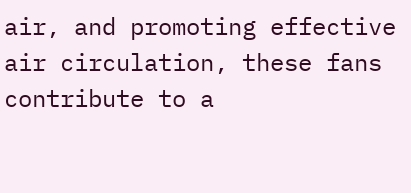air, and promoting effective air circulation, these fans contribute to a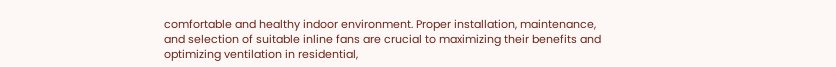comfortable and healthy indoor environment. Proper installation, maintenance, and selection of suitable inline fans are crucial to maximizing their benefits and optimizing ventilation in residential,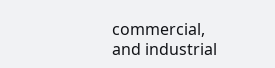commercial, and industrial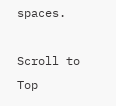spaces.

Scroll to Top